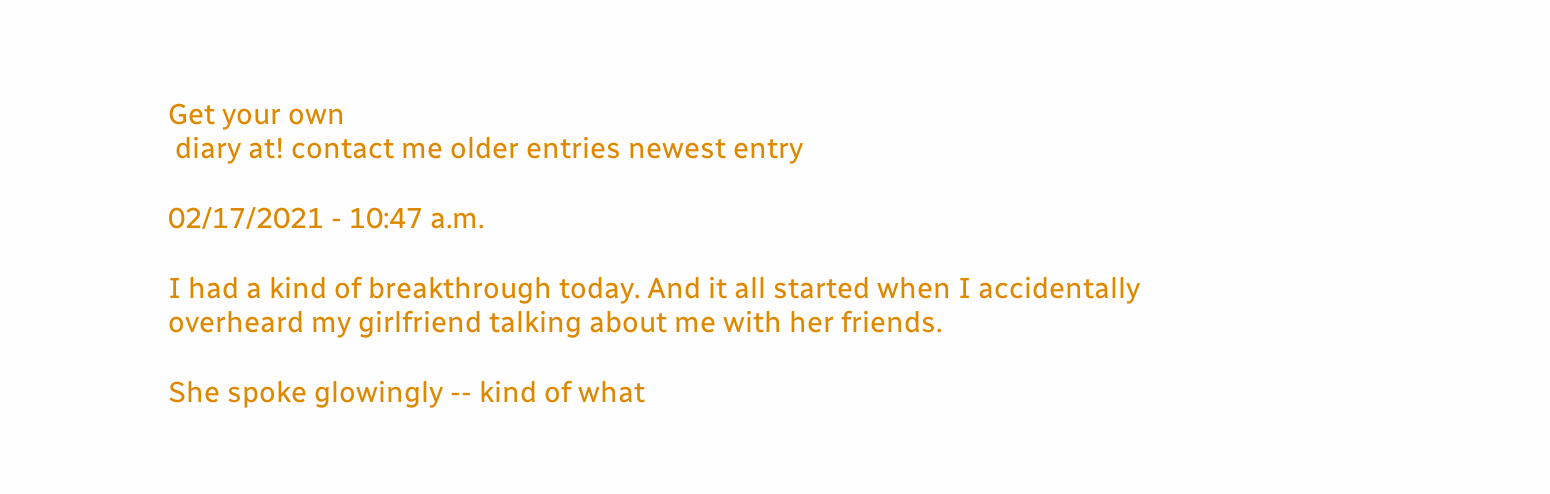Get your own
 diary at! contact me older entries newest entry

02/17/2021 - 10:47 a.m.

I had a kind of breakthrough today. And it all started when I accidentally overheard my girlfriend talking about me with her friends.

She spoke glowingly -- kind of what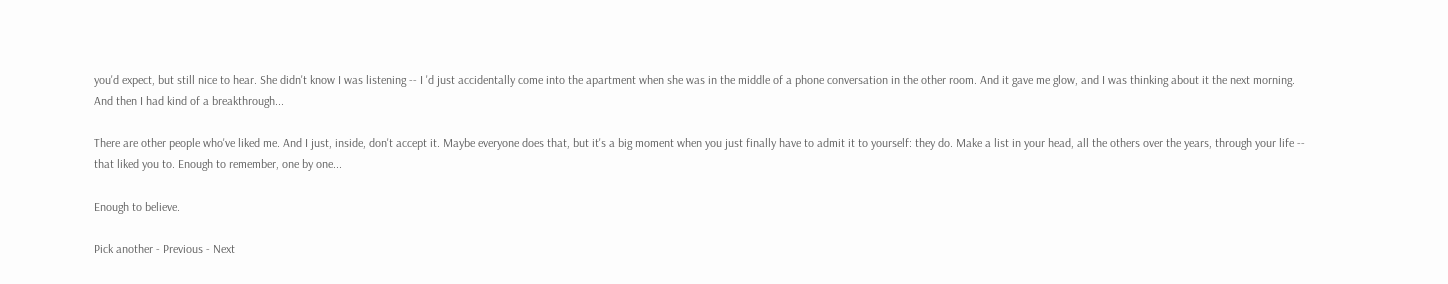you'd expect, but still nice to hear. She didn't know I was listening -- I 'd just accidentally come into the apartment when she was in the middle of a phone conversation in the other room. And it gave me glow, and I was thinking about it the next morning. And then I had kind of a breakthrough...

There are other people who've liked me. And I just, inside, don't accept it. Maybe everyone does that, but it's a big moment when you just finally have to admit it to yourself: they do. Make a list in your head, all the others over the years, through your life -- that liked you to. Enough to remember, one by one...

Enough to believe.

Pick another - Previous - Next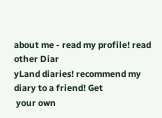about me - read my profile! read other Diar
yLand diaries! recommend my diary to a friend! Get
 your own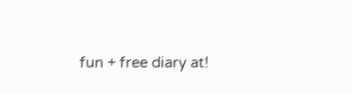fun + free diary at!